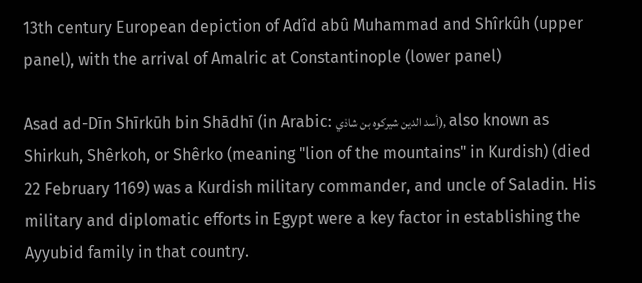13th century European depiction of Adîd abû Muhammad and Shîrkûh (upper panel), with the arrival of Amalric at Constantinople (lower panel)

Asad ad-Dīn Shīrkūh bin Shādhī (in Arabic: أسد الدين شيركوه بن شاذي), also known as Shirkuh, Shêrkoh, or Shêrko (meaning "lion of the mountains" in Kurdish) (died 22 February 1169) was a Kurdish military commander, and uncle of Saladin. His military and diplomatic efforts in Egypt were a key factor in establishing the Ayyubid family in that country.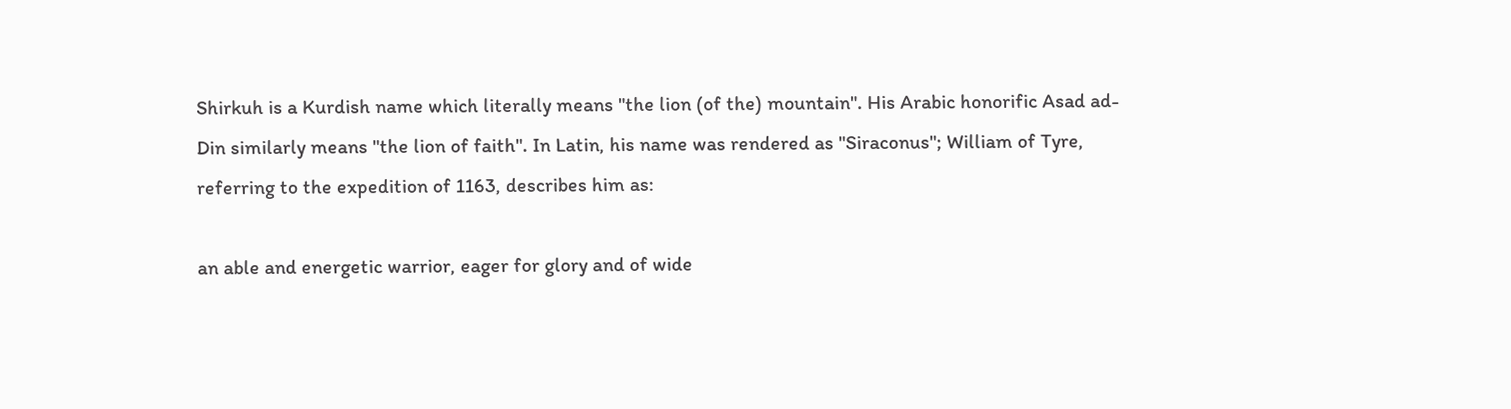Shirkuh is a Kurdish name which literally means "the lion (of the) mountain". His Arabic honorific Asad ad-Din similarly means "the lion of faith". In Latin, his name was rendered as "Siraconus"; William of Tyre, referring to the expedition of 1163, describes him as:

an able and energetic warrior, eager for glory and of wide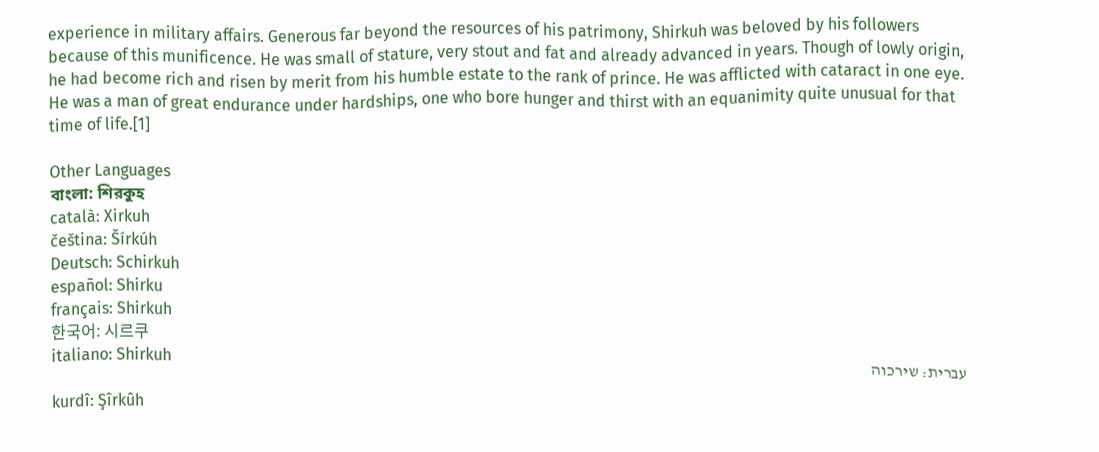experience in military affairs. Generous far beyond the resources of his patrimony, Shirkuh was beloved by his followers because of this munificence. He was small of stature, very stout and fat and already advanced in years. Though of lowly origin, he had become rich and risen by merit from his humble estate to the rank of prince. He was afflicted with cataract in one eye. He was a man of great endurance under hardships, one who bore hunger and thirst with an equanimity quite unusual for that time of life.[1]

Other Languages
বাংলা: শিরকুহ
català: Xirkuh
čeština: Šírkúh
Deutsch: Schirkuh
español: Shirku
français: Shirkuh
한국어: 시르쿠
italiano: Shirkuh
עברית: שירכוה
kurdî: Şîrkûh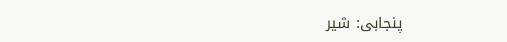پنجابی: شیر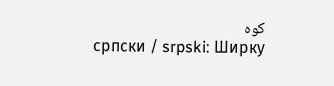کوہ
српски / srpski: Ширку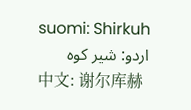suomi: Shirkuh
اردو: شیر کوہ
中文: 谢尔库赫